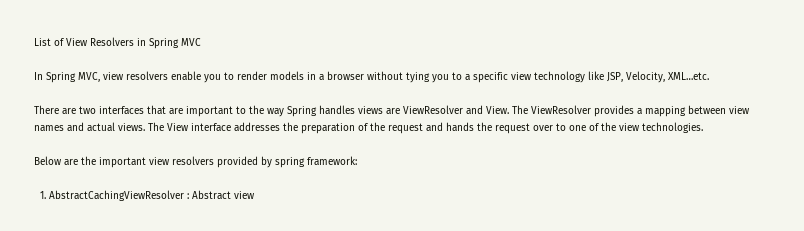List of View Resolvers in Spring MVC

In Spring MVC, view resolvers enable you to render models in a browser without tying you to a specific view technology like JSP, Velocity, XML…etc.

There are two interfaces that are important to the way Spring handles views are ViewResolver and View. The ViewResolver provides a mapping between view names and actual views. The View interface addresses the preparation of the request and hands the request over to one of the view technologies.

Below are the important view resolvers provided by spring framework:

  1. AbstractCachingViewResolver : Abstract view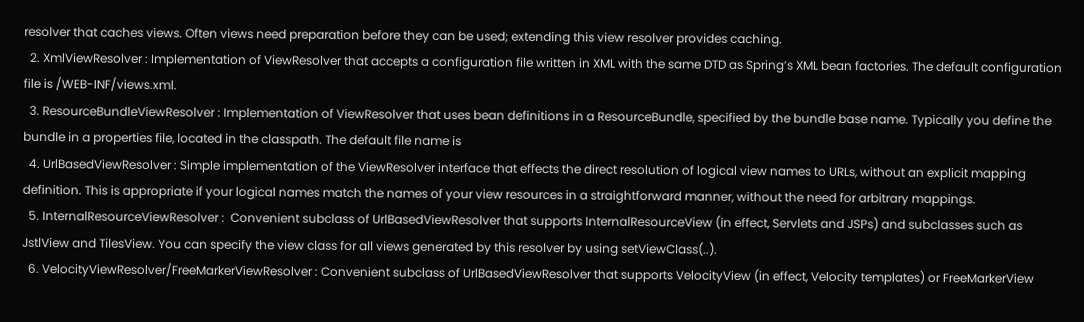resolver that caches views. Often views need preparation before they can be used; extending this view resolver provides caching.
  2. XmlViewResolver : Implementation of ViewResolver that accepts a configuration file written in XML with the same DTD as Spring’s XML bean factories. The default configuration file is /WEB-INF/views.xml.
  3. ResourceBundleViewResolver : Implementation of ViewResolver that uses bean definitions in a ResourceBundle, specified by the bundle base name. Typically you define the bundle in a properties file, located in the classpath. The default file name is
  4. UrlBasedViewResolver : Simple implementation of the ViewResolver interface that effects the direct resolution of logical view names to URLs, without an explicit mapping definition. This is appropriate if your logical names match the names of your view resources in a straightforward manner, without the need for arbitrary mappings.
  5. InternalResourceViewResolver :  Convenient subclass of UrlBasedViewResolver that supports InternalResourceView (in effect, Servlets and JSPs) and subclasses such as JstlView and TilesView. You can specify the view class for all views generated by this resolver by using setViewClass(..).
  6. VelocityViewResolver/FreeMarkerViewResolver : Convenient subclass of UrlBasedViewResolver that supports VelocityView (in effect, Velocity templates) or FreeMarkerView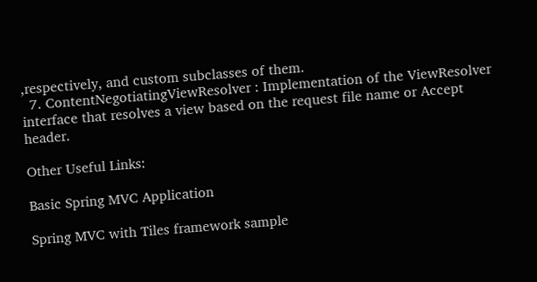,respectively, and custom subclasses of them.
  7. ContentNegotiatingViewResolver : Implementation of the ViewResolver interface that resolves a view based on the request file name or Accept header.

Other Useful Links:

Basic Spring MVC Application

Spring MVC with Tiles framework sample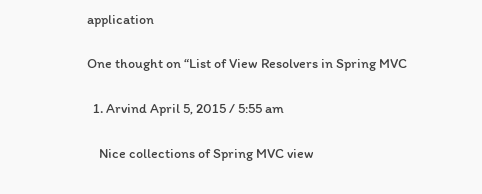application

One thought on “List of View Resolvers in Spring MVC

  1. Arvind April 5, 2015 / 5:55 am

    Nice collections of Spring MVC view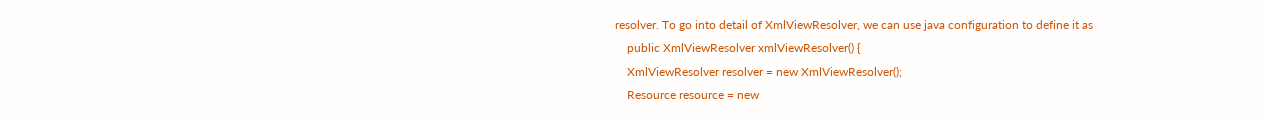resolver. To go into detail of XmlViewResolver, we can use java configuration to define it as
    public XmlViewResolver xmlViewResolver() {
    XmlViewResolver resolver = new XmlViewResolver();
    Resource resource = new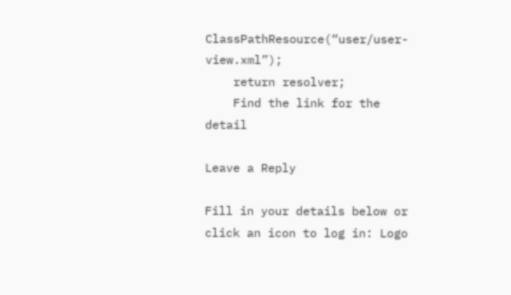ClassPathResource(“user/user-view.xml”);
    return resolver;
    Find the link for the detail

Leave a Reply

Fill in your details below or click an icon to log in: Logo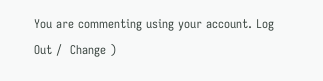You are commenting using your account. Log Out /  Change )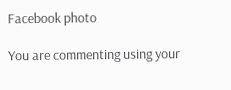Facebook photo

You are commenting using your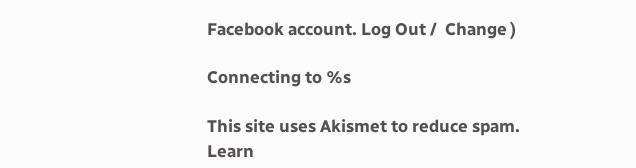Facebook account. Log Out /  Change )

Connecting to %s

This site uses Akismet to reduce spam. Learn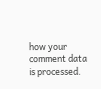how your comment data is processed.